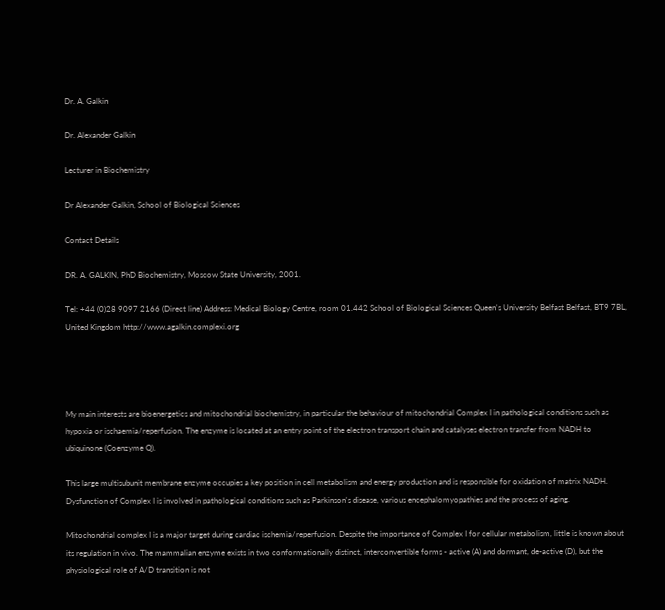Dr. A. Galkin

Dr. Alexander Galkin

Lecturer in Biochemistry

Dr Alexander Galkin, School of Biological Sciences

Contact Details

DR. A. GALKIN, PhD Biochemistry, Moscow State University, 2001.

Tel: +44 (0)28 9097 2166 (Direct line) Address: Medical Biology Centre, room 01.442 School of Biological Sciences Queen's University Belfast Belfast, BT9 7BL, United Kingdom http://www.agalkin.complexi.org




My main interests are bioenergetics and mitochondrial biochemistry, in particular the behaviour of mitochondrial Complex I in pathological conditions such as hypoxia or ischaemia/reperfusion. The enzyme is located at an entry point of the electron transport chain and catalyses electron transfer from NADH to ubiquinone (Coenzyme Q).

This large multisubunit membrane enzyme occupies a key position in cell metabolism and energy production and is responsible for oxidation of matrix NADH. Dysfunction of Complex I is involved in pathological conditions such as Parkinson's disease, various encephalomyopathies and the process of aging.

Mitochondrial complex I is a major target during cardiac ischemia/reperfusion. Despite the importance of Complex I for cellular metabolism, little is known about its regulation in vivo. The mammalian enzyme exists in two conformationally distinct, interconvertible forms - active (A) and dormant, de-active (D), but the physiological role of A/D transition is not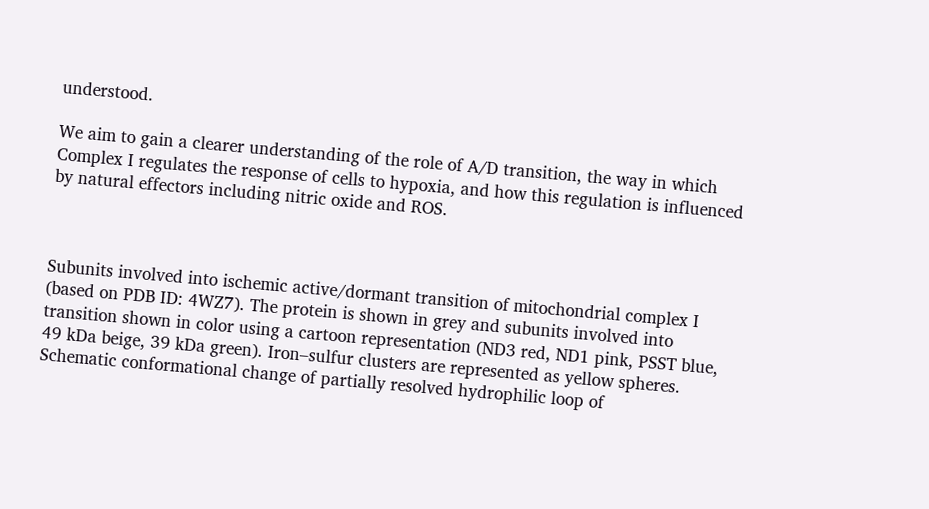understood.

We aim to gain a clearer understanding of the role of A/D transition, the way in which Complex I regulates the response of cells to hypoxia, and how this regulation is influenced by natural effectors including nitric oxide and ROS.



Subunits involved into ischemic active/dormant transition of mitochondrial complex I (based on PDB ID: 4WZ7). The protein is shown in grey and subunits involved into transition shown in color using a cartoon representation (ND3 red, ND1 pink, PSST blue, 49 kDa beige, 39 kDa green). Iron–sulfur clusters are represented as yellow spheres. Schematic conformational change of partially resolved hydrophilic loop of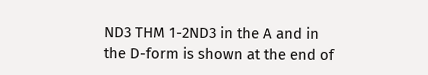ND3 THM 1-2ND3 in the A and in the D-form is shown at the end of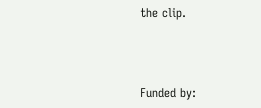the clip.



Funded by: